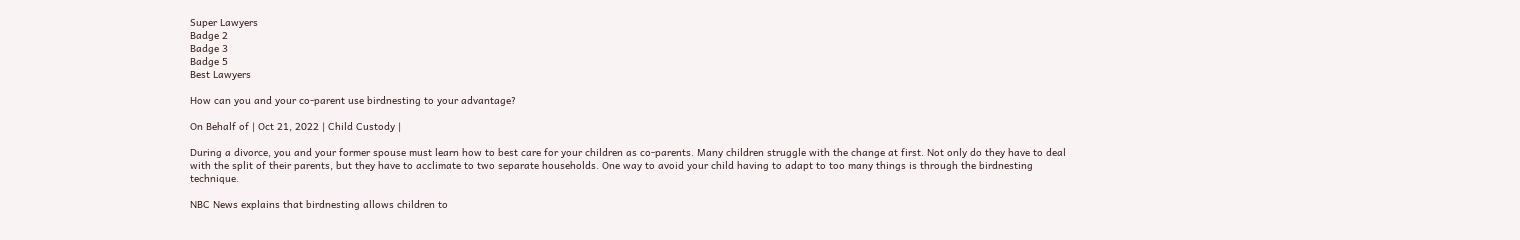Super Lawyers
Badge 2
Badge 3
Badge 5
Best Lawyers

How can you and your co-parent use birdnesting to your advantage?

On Behalf of | Oct 21, 2022 | Child Custody |

During a divorce, you and your former spouse must learn how to best care for your children as co-parents. Many children struggle with the change at first. Not only do they have to deal with the split of their parents, but they have to acclimate to two separate households. One way to avoid your child having to adapt to too many things is through the birdnesting technique.

NBC News explains that birdnesting allows children to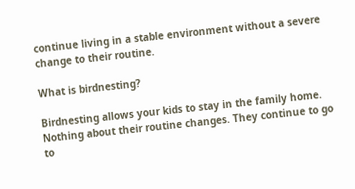continue living in a stable environment without a severe change to their routine.

What is birdnesting?

Birdnesting allows your kids to stay in the family home. Nothing about their routine changes. They continue to go to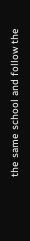the same school and follow the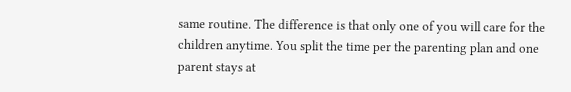same routine. The difference is that only one of you will care for the children anytime. You split the time per the parenting plan and one parent stays at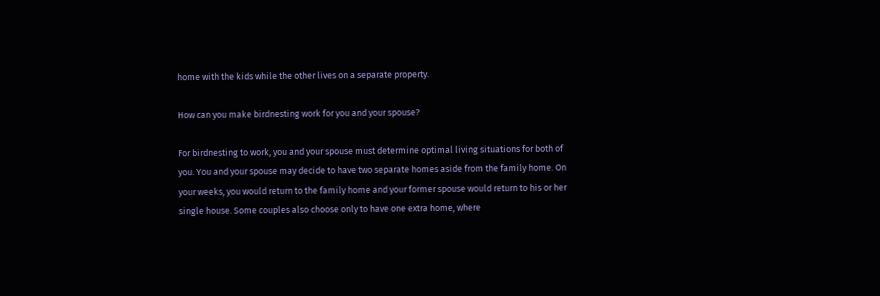home with the kids while the other lives on a separate property.

How can you make birdnesting work for you and your spouse?

For birdnesting to work, you and your spouse must determine optimal living situations for both of you. You and your spouse may decide to have two separate homes aside from the family home. On your weeks, you would return to the family home and your former spouse would return to his or her single house. Some couples also choose only to have one extra home, where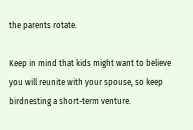the parents rotate.

Keep in mind that kids might want to believe you will reunite with your spouse, so keep birdnesting a short-term venture.